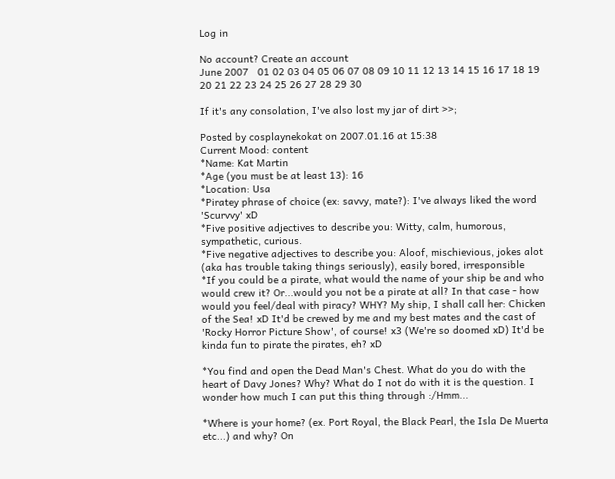Log in

No account? Create an account
June 2007   01 02 03 04 05 06 07 08 09 10 11 12 13 14 15 16 17 18 19 20 21 22 23 24 25 26 27 28 29 30

If it's any consolation, I've also lost my jar of dirt >>;

Posted by cosplaynekokat on 2007.01.16 at 15:38
Current Mood: content
*Name: Kat Martin
*Age (you must be at least 13): 16
*Location: Usa
*Piratey phrase of choice (ex: savvy, mate?): I've always liked the word 'Scurvvy' xD
*Five positive adjectives to describe you: Witty, calm, humorous, sympathetic, curious.
*Five negative adjectives to describe you: Aloof, mischievious, jokes alot (aka has trouble taking things seriously), easily bored, irresponsible
*If you could be a pirate, what would the name of your ship be and who would crew it? Or...would you not be a pirate at all? In that case - how would you feel/deal with piracy? WHY? My ship, I shall call her: Chicken of the Sea! xD It'd be crewed by me and my best mates and the cast of 'Rocky Horror Picture Show', of course! x3 (We're so doomed xD) It'd be kinda fun to pirate the pirates, eh? xD

*You find and open the Dead Man's Chest. What do you do with the heart of Davy Jones? Why? What do I not do with it is the question. I wonder how much I can put this thing through :/Hmm...

*Where is your home? (ex. Port Royal, the Black Pearl, the Isla De Muerta etc...) and why? On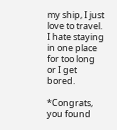my ship, I just love to travel. I hate staying in one place for too long or I get bored.

*Congrats, you found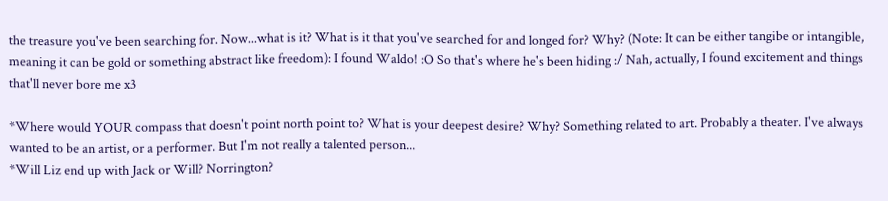the treasure you've been searching for. Now...what is it? What is it that you've searched for and longed for? Why? (Note: It can be either tangibe or intangible, meaning it can be gold or something abstract like freedom): I found Waldo! :O So that's where he's been hiding :/ Nah, actually, I found excitement and things that'll never bore me x3

*Where would YOUR compass that doesn't point north point to? What is your deepest desire? Why? Something related to art. Probably a theater. I've always wanted to be an artist, or a performer. But I'm not really a talented person...
*Will Liz end up with Jack or Will? Norrington?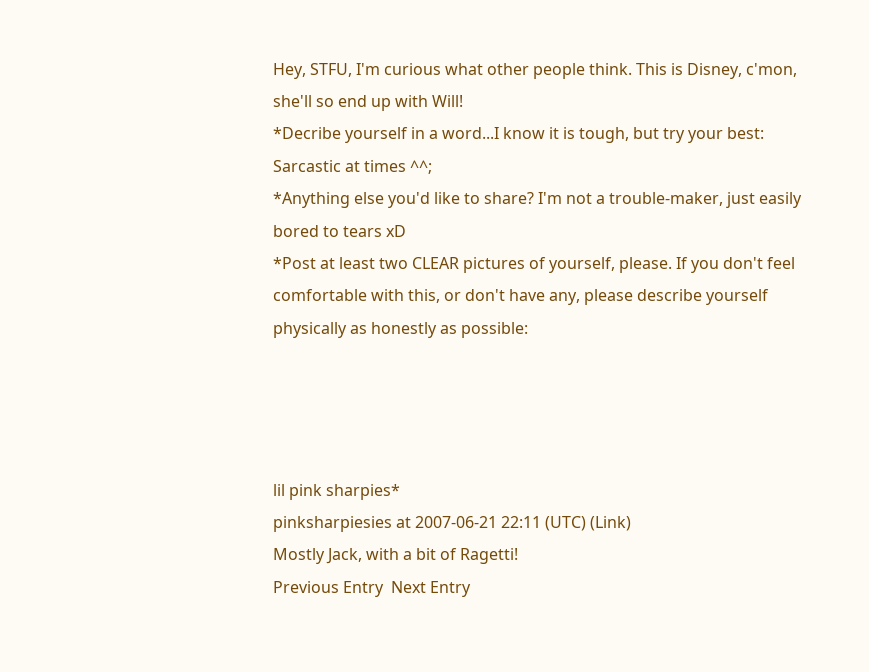Hey, STFU, I'm curious what other people think. This is Disney, c'mon, she'll so end up with Will!
*Decribe yourself in a word...I know it is tough, but try your best: Sarcastic at times ^^;
*Anything else you'd like to share? I'm not a trouble-maker, just easily bored to tears xD
*Post at least two CLEAR pictures of yourself, please. If you don't feel comfortable with this, or don't have any, please describe yourself physically as honestly as possible:




lil pink sharpies*
pinksharpiesies at 2007-06-21 22:11 (UTC) (Link)
Mostly Jack, with a bit of Ragetti!
Previous Entry  Next Entry